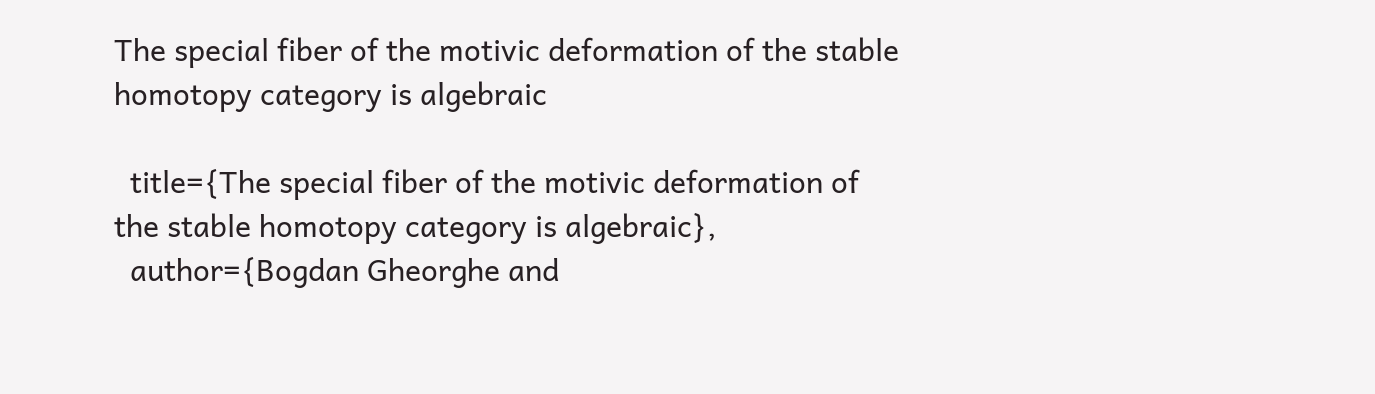The special fiber of the motivic deformation of the stable homotopy category is algebraic

  title={The special fiber of the motivic deformation of the stable homotopy category is algebraic},
  author={Bogdan Gheorghe and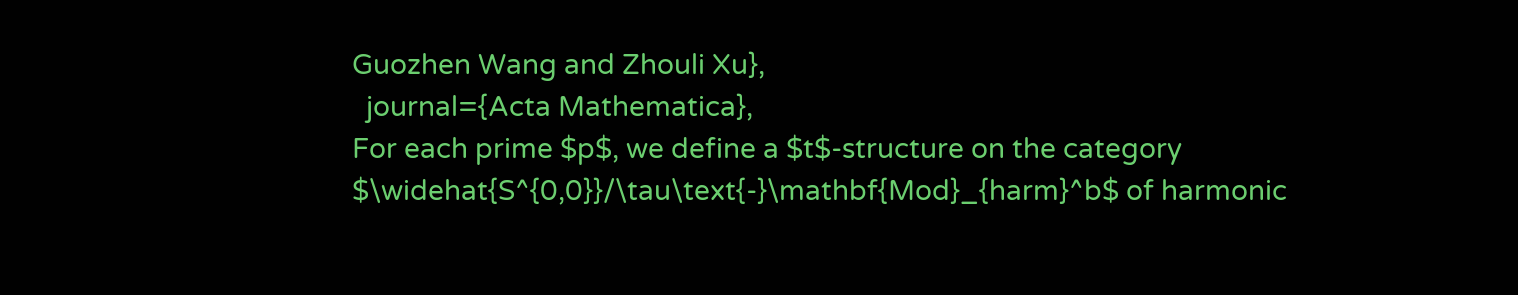Guozhen Wang and Zhouli Xu},
  journal={Acta Mathematica},
For each prime $p$, we define a $t$-structure on the category $\widehat{S^{0,0}}/\tau\text{-}\mathbf{Mod}_{harm}^b$ of harmonic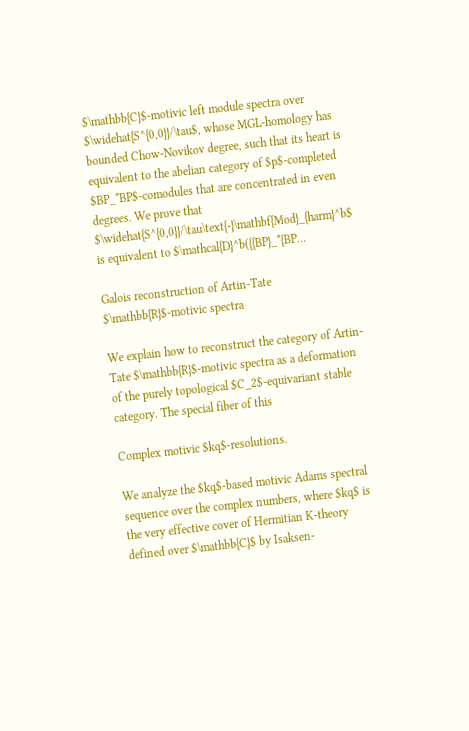$\mathbb{C}$-motivic left module spectra over $\widehat{S^{0,0}}/\tau$, whose MGL-homology has bounded Chow-Novikov degree, such that its heart is equivalent to the abelian category of $p$-completed $BP_*BP$-comodules that are concentrated in even degrees. We prove that $\widehat{S^{0,0}}/\tau\text{-}\mathbf{Mod}_{harm}^b$ is equivalent to $\mathcal{D}^b({{BP}_*{BP…

Galois reconstruction of Artin-Tate $\mathbb{R}$-motivic spectra

We explain how to reconstruct the category of Artin-Tate $\mathbb{R}$-motivic spectra as a deformation of the purely topological $C_2$-equivariant stable category. The special fiber of this

Complex motivic $kq$-resolutions.

We analyze the $kq$-based motivic Adams spectral sequence over the complex numbers, where $kq$ is the very effective cover of Hermitian K-theory defined over $\mathbb{C}$ by Isaksen-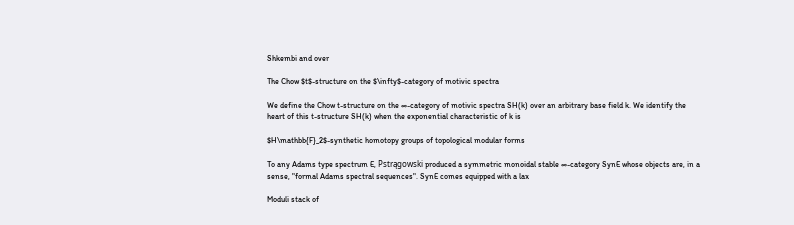Shkembi and over

The Chow $t$-structure on the $\infty$-category of motivic spectra

We define the Chow t-structure on the ∞-category of motivic spectra SH(k) over an arbitrary base field k. We identify the heart of this t-structure SH(k) when the exponential characteristic of k is

$H\mathbb{F}_2$-synthetic homotopy groups of topological modular forms

To any Adams type spectrum E, Pstrągowski produced a symmetric monoidal stable ∞-category SynE whose objects are, in a sense, "formal Adams spectral sequences". SynE comes equipped with a lax

Moduli stack of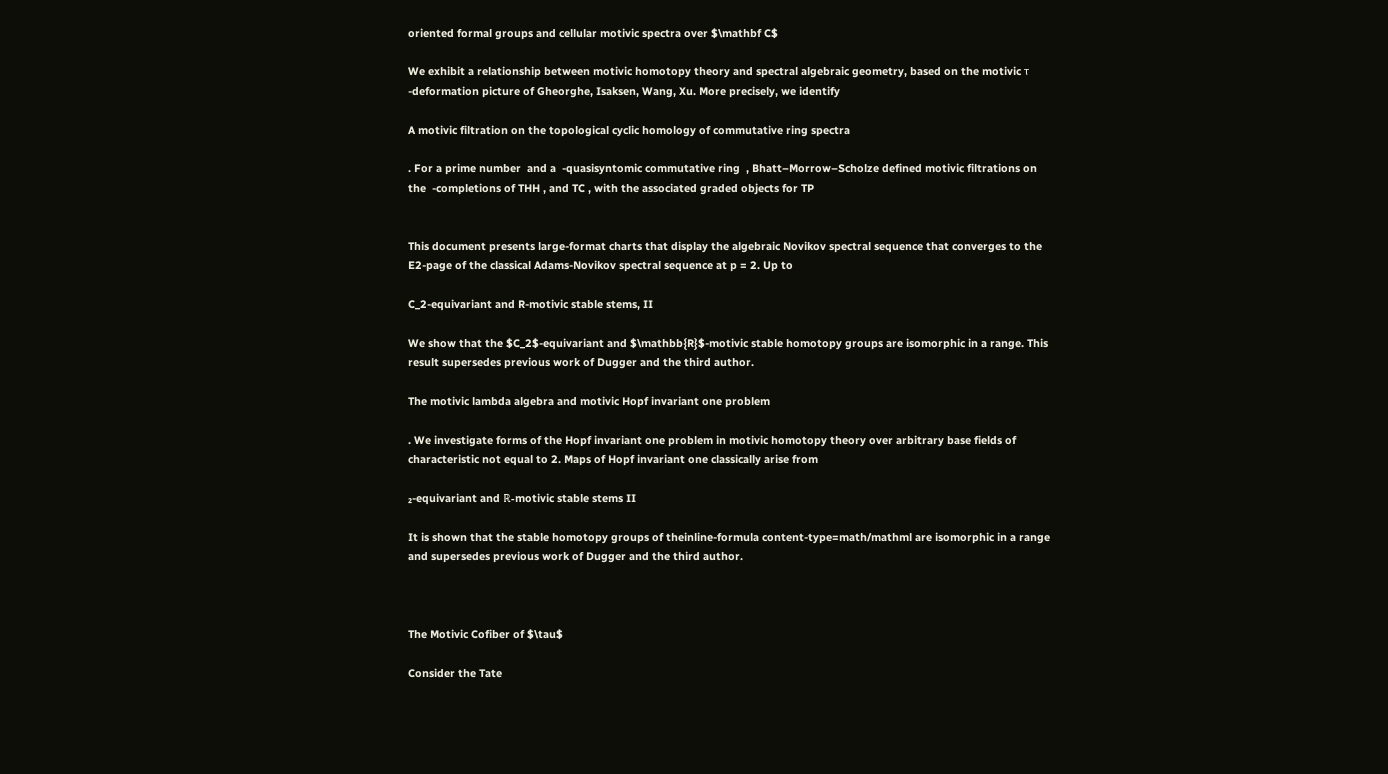oriented formal groups and cellular motivic spectra over $\mathbf C$

We exhibit a relationship between motivic homotopy theory and spectral algebraic geometry, based on the motivic τ -deformation picture of Gheorghe, Isaksen, Wang, Xu. More precisely, we identify

A motivic filtration on the topological cyclic homology of commutative ring spectra

. For a prime number  and a  -quasisyntomic commutative ring  , Bhatt–Morrow–Scholze defined motivic filtrations on the  -completions of THH , and TC , with the associated graded objects for TP


This document presents large-format charts that display the algebraic Novikov spectral sequence that converges to the E2-page of the classical Adams-Novikov spectral sequence at p = 2. Up to

C_2-equivariant and R-motivic stable stems, II

We show that the $C_2$-equivariant and $\mathbb{R}$-motivic stable homotopy groups are isomorphic in a range. This result supersedes previous work of Dugger and the third author.

The motivic lambda algebra and motivic Hopf invariant one problem

. We investigate forms of the Hopf invariant one problem in motivic homotopy theory over arbitrary base fields of characteristic not equal to 2. Maps of Hopf invariant one classically arise from

₂-equivariant and ℝ-motivic stable stems II

It is shown that the stable homotopy groups of theinline-formula content-type=math/mathml are isomorphic in a range and supersedes previous work of Dugger and the third author.



The Motivic Cofiber of $\tau$

Consider the Tate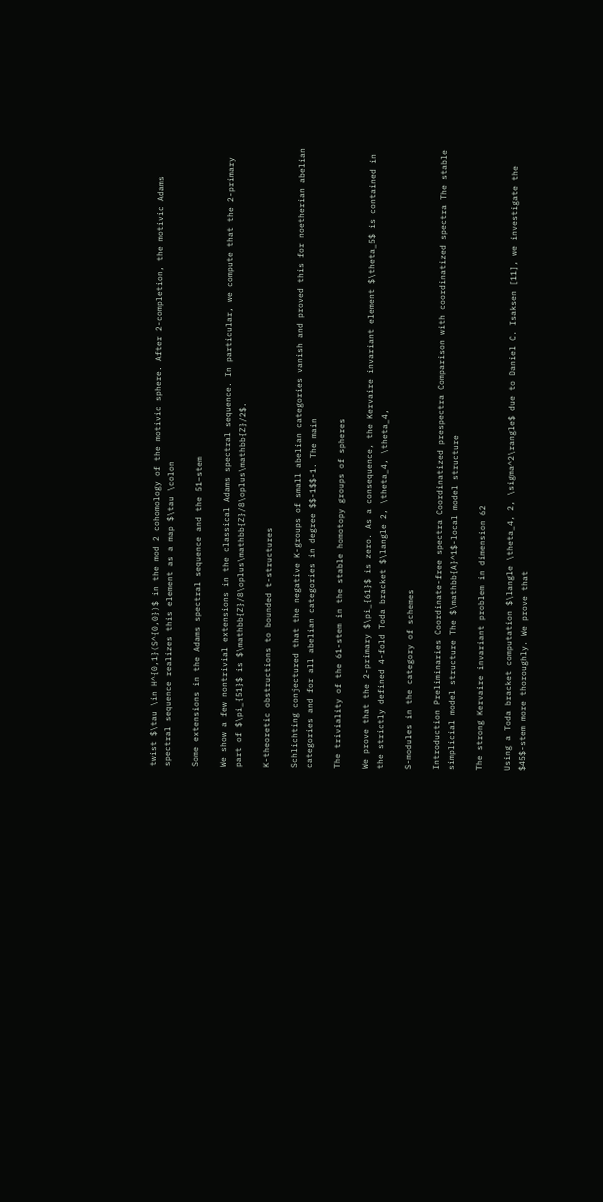twist $\tau \in H^{0,1}(S^{0,0})$ in the mod 2 cohomology of the motivic sphere. After 2-completion, the motivic Adams spectral sequence realizes this element as a map $\tau \colon

Some extensions in the Adams spectral sequence and the 51–stem

We show a few nontrivial extensions in the classical Adams spectral sequence. In particular, we compute that the 2-primary part of $\pi_{51}$ is $\mathbb{Z}/8\oplus\mathbb{Z}/8\oplus\mathbb{Z}/2$.

K-theoretic obstructions to bounded t-structures

Schlichting conjectured that the negative K-groups of small abelian categories vanish and proved this for noetherian abelian categories and for all abelian categories in degree $$-1$$-1. The main

The triviality of the 61-stem in the stable homotopy groups of spheres

We prove that the 2-primary $\pi_{61}$ is zero. As a consequence, the Kervaire invariant element $\theta_5$ is contained in the strictly defined 4-fold Toda bracket $\langle 2, \theta_4, \theta_4,

S-modules in the category of schemes

Introduction Preliminaries Coordinate-free spectra Coordinatized prespectra Comparison with coordinatized spectra The stable simplicial model structure The $\mathbb{A}^1$-local model structure

The strong Kervaire invariant problem in dimension 62

Using a Toda bracket computation $\langle \theta_4, 2, \sigma^2\rangle$ due to Daniel C. Isaksen [11], we investigate the $45$-stem more thoroughly. We prove that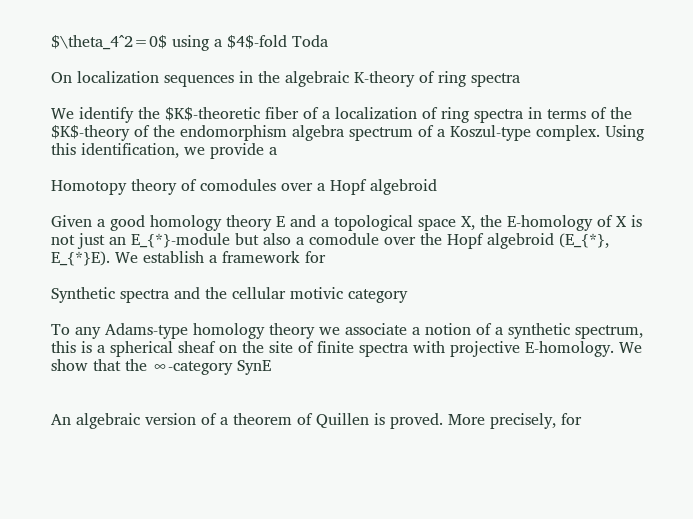$\theta_4^2=0$ using a $4$-fold Toda

On localization sequences in the algebraic K-theory of ring spectra

We identify the $K$-theoretic fiber of a localization of ring spectra in terms of the $K$-theory of the endomorphism algebra spectrum of a Koszul-type complex. Using this identification, we provide a

Homotopy theory of comodules over a Hopf algebroid

Given a good homology theory E and a topological space X, the E-homology of X is not just an E_{*}-module but also a comodule over the Hopf algebroid (E_{*}, E_{*}E). We establish a framework for

Synthetic spectra and the cellular motivic category

To any Adams-type homology theory we associate a notion of a synthetic spectrum, this is a spherical sheaf on the site of finite spectra with projective E-homology. We show that the ∞-category SynE


An algebraic version of a theorem of Quillen is proved. More precisely, for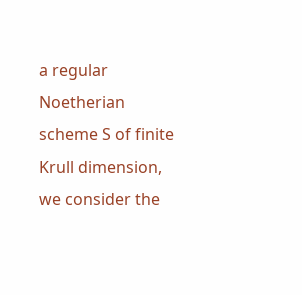a regular Noetherian scheme S of finite Krull dimension, we consider the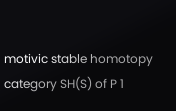motivic stable homotopy category SH(S) of P 1